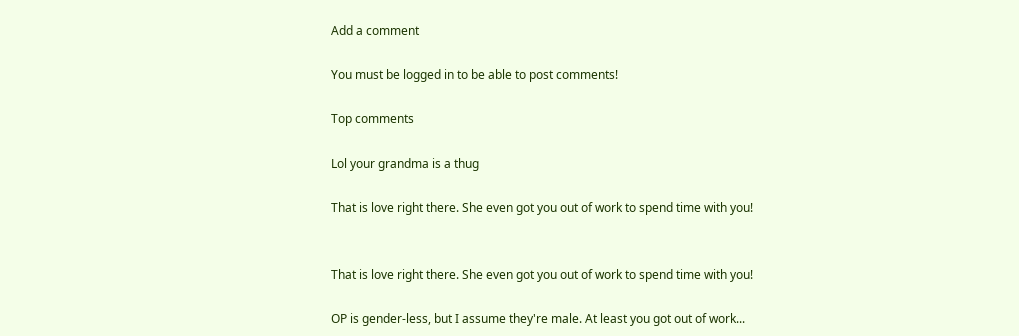Add a comment

You must be logged in to be able to post comments!

Top comments

Lol your grandma is a thug

That is love right there. She even got you out of work to spend time with you!


That is love right there. She even got you out of work to spend time with you!

OP is gender-less, but I assume they're male. At least you got out of work...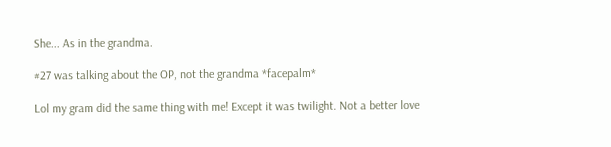She... As in the grandma.

#27 was talking about the OP, not the grandma *facepalm*

Lol my gram did the same thing with me! Except it was twilight. Not a better love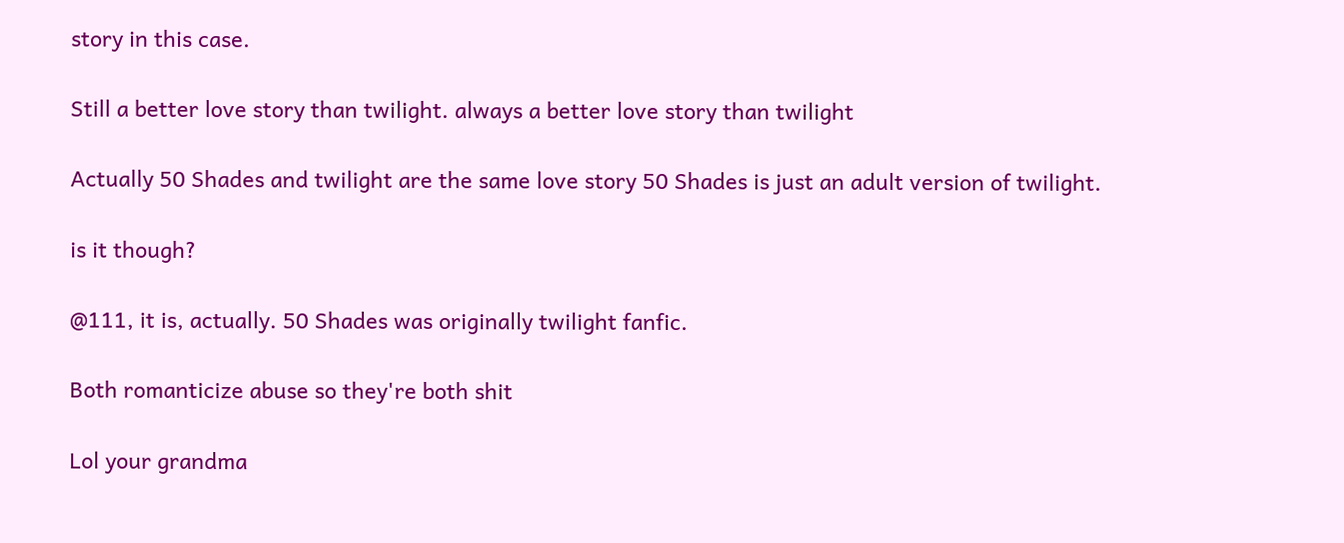story in this case.

Still a better love story than twilight. always a better love story than twilight

Actually 50 Shades and twilight are the same love story 50 Shades is just an adult version of twilight.

is it though?

@111, it is, actually. 50 Shades was originally twilight fanfic.

Both romanticize abuse so they're both shit

Lol your grandma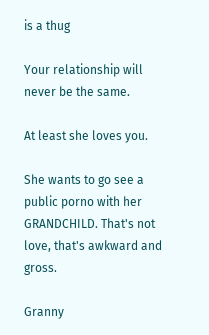is a thug

Your relationship will never be the same.

At least she loves you.

She wants to go see a public porno with her GRANDCHILD. That's not love, that's awkward and gross.

Granny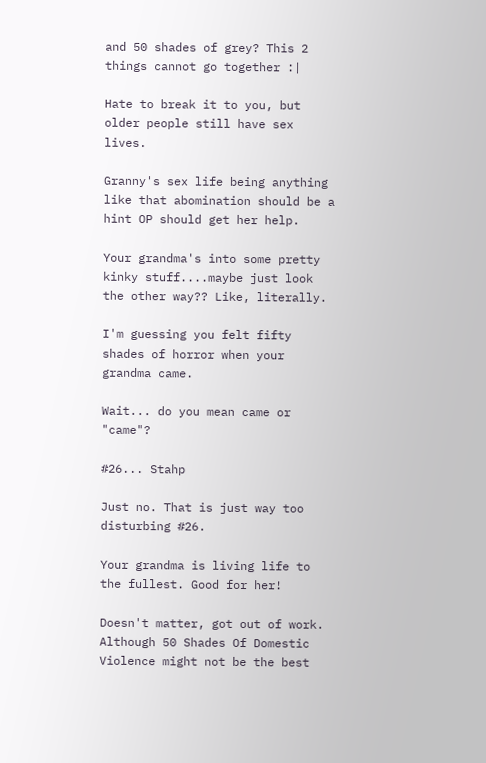and 50 shades of grey? This 2 things cannot go together :|

Hate to break it to you, but older people still have sex lives.

Granny's sex life being anything like that abomination should be a hint OP should get her help.

Your grandma's into some pretty kinky stuff....maybe just look the other way?? Like, literally.

I'm guessing you felt fifty shades of horror when your grandma came.

Wait... do you mean came or "came"?

#26... Stahp

Just no. That is just way too disturbing #26.

Your grandma is living life to the fullest. Good for her!

Doesn't matter, got out of work. Although 50 Shades Of Domestic Violence might not be the best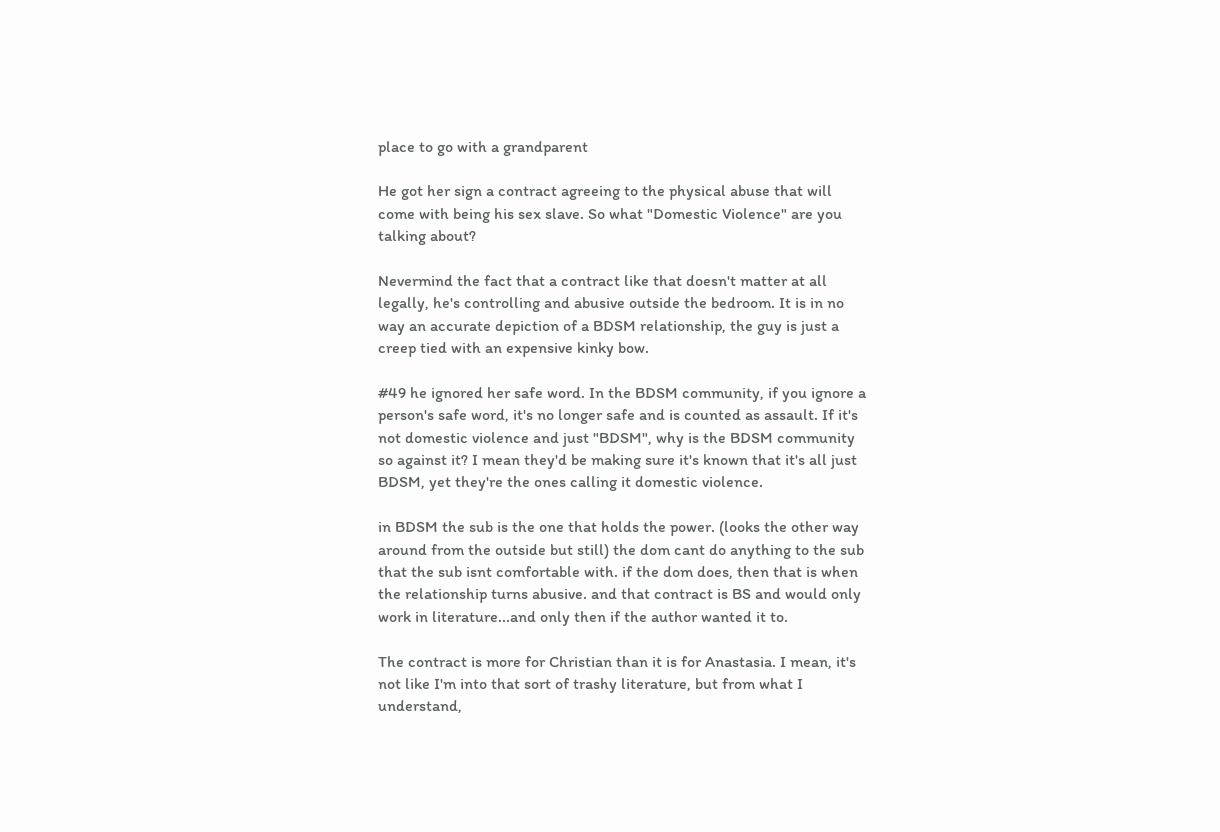place to go with a grandparent

He got her sign a contract agreeing to the physical abuse that will come with being his sex slave. So what "Domestic Violence" are you talking about?

Nevermind the fact that a contract like that doesn't matter at all legally, he's controlling and abusive outside the bedroom. It is in no way an accurate depiction of a BDSM relationship, the guy is just a creep tied with an expensive kinky bow.

#49 he ignored her safe word. In the BDSM community, if you ignore a person's safe word, it's no longer safe and is counted as assault. If it's not domestic violence and just "BDSM", why is the BDSM community so against it? I mean they'd be making sure it's known that it's all just BDSM, yet they're the ones calling it domestic violence.

in BDSM the sub is the one that holds the power. (looks the other way around from the outside but still) the dom cant do anything to the sub that the sub isnt comfortable with. if the dom does, then that is when the relationship turns abusive. and that contract is BS and would only work in literature...and only then if the author wanted it to.

The contract is more for Christian than it is for Anastasia. I mean, it's not like I'm into that sort of trashy literature, but from what I understand,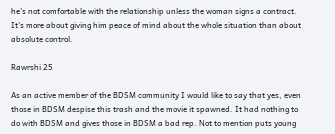he's not comfortable with the relationship unless the woman signs a contract. It's more about giving him peace of mind about the whole situation than about absolute control.

Rawrshi 25

As an active member of the BDSM community I would like to say that yes, even those in BDSM despise this trash and the movie it spawned. It had nothing to do with BDSM and gives those in BDSM a bad rep. Not to mention puts young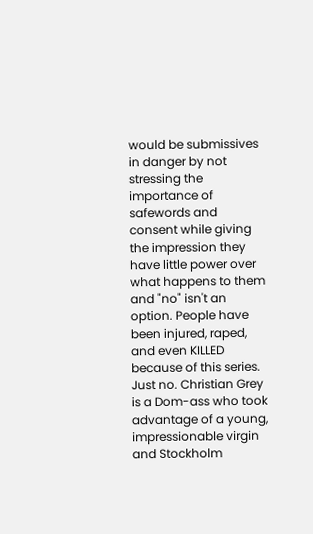would be submissives in danger by not stressing the importance of safewords and consent while giving the impression they have little power over what happens to them and "no" isn't an option. People have been injured, raped, and even KILLED because of this series. Just no. Christian Grey is a Dom-ass who took advantage of a young, impressionable virgin and Stockholm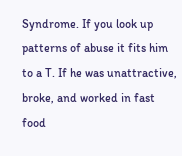Syndrome. If you look up patterns of abuse it fits him to a T. If he was unattractive, broke, and worked in fast food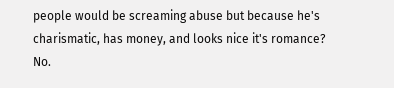people would be screaming abuse but because he's charismatic, has money, and looks nice it's romance? No.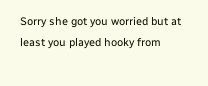Sorry she got you worried but at least you played hooky from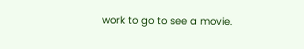work to go to see a movie.